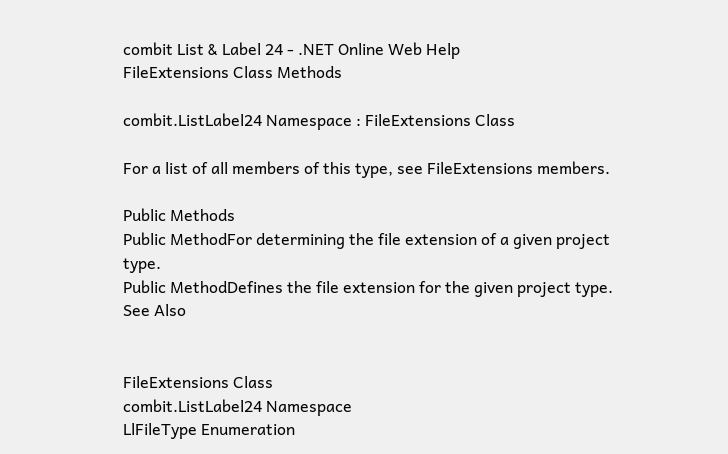combit List & Label 24 - .NET Online Web Help
FileExtensions Class Methods

combit.ListLabel24 Namespace : FileExtensions Class

For a list of all members of this type, see FileExtensions members.

Public Methods
Public MethodFor determining the file extension of a given project type.
Public MethodDefines the file extension for the given project type.
See Also


FileExtensions Class
combit.ListLabel24 Namespace
LlFileType Enumeration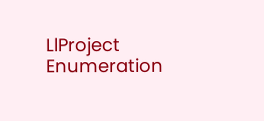LlProject Enumeration